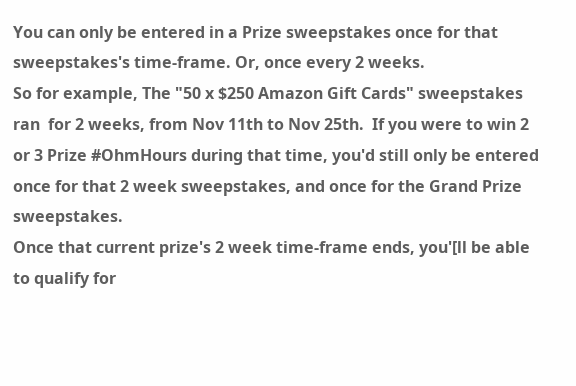You can only be entered in a Prize sweepstakes once for that sweepstakes's time-frame. Or, once every 2 weeks.
So for example, The "50 x $250 Amazon Gift Cards" sweepstakes ran  for 2 weeks, from Nov 11th to Nov 25th.  If you were to win 2 or 3 Prize #OhmHours during that time, you'd still only be entered once for that 2 week sweepstakes, and once for the Grand Prize sweepstakes.
Once that current prize's 2 week time-frame ends, you'[ll be able to qualify for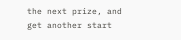the next prize, and get another start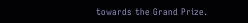towards the Grand Prize.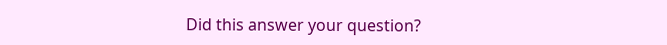Did this answer your question?